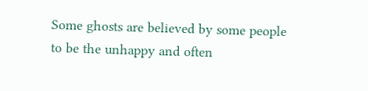Some ghosts are believed by some people to be the unhappy and often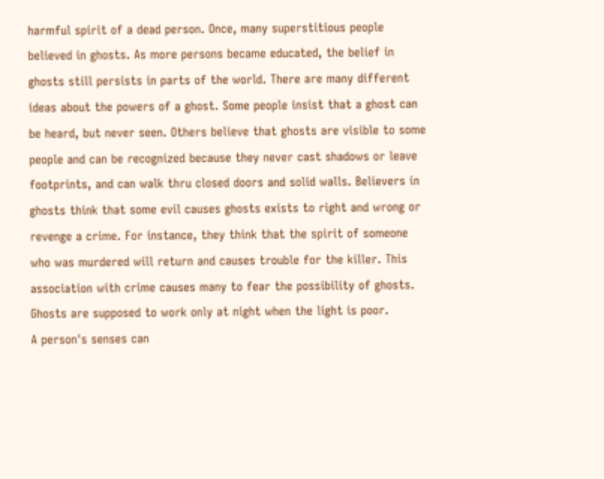harmful spirit of a dead person. Once, many superstitious people believed in ghosts. As more persons became educated, the belief in ghosts still persists in parts of the world. There are many different ideas about the powers of a ghost. Some people insist that a ghost can be heard, but never seen. Others believe that ghosts are visible to some people and can be recognized because they never cast shadows or leave footprints, and can walk thru closed doors and solid walls. Believers in ghosts think that some evil causes ghosts exists to right and wrong or revenge a crime. For instance, they think that the spirit of someone who was murdered will return and causes trouble for the killer. This association with crime causes many to fear the possibility of ghosts. Ghosts are supposed to work only at night when the light is poor.
A person's senses can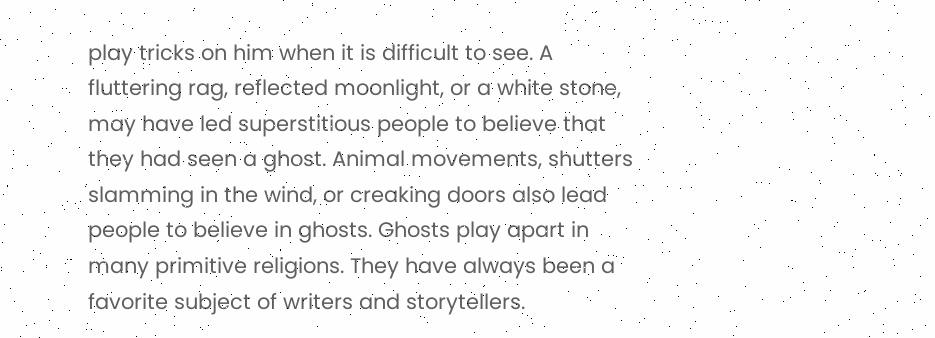play tricks on him when it is difficult to see. A fluttering rag, reflected moonlight, or a white stone, may have led superstitious people to believe that they had seen a ghost. Animal movements, shutters slamming in the wind, or creaking doors also lead people to believe in ghosts. Ghosts play apart in many primitive religions. They have always been a favorite subject of writers and storytellers.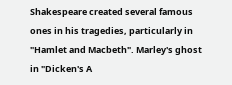Shakespeare created several famous ones in his tragedies, particularly in "Hamlet and Macbeth". Marley's ghost in "Dicken's A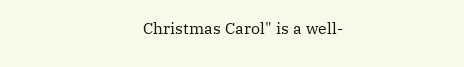Christmas Carol" is a well-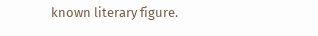known literary figure.